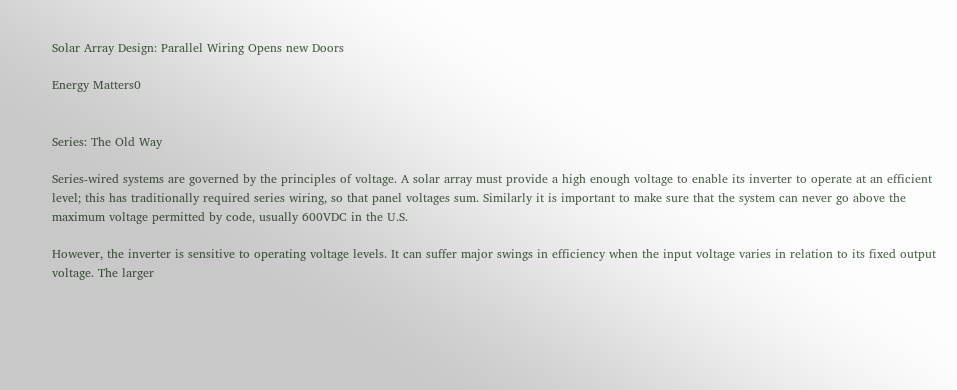Solar Array Design: Parallel Wiring Opens new Doors

Energy Matters0


Series: The Old Way

Series-wired systems are governed by the principles of voltage. A solar array must provide a high enough voltage to enable its inverter to operate at an efficient level; this has traditionally required series wiring, so that panel voltages sum. Similarly it is important to make sure that the system can never go above the maximum voltage permitted by code, usually 600VDC in the U.S.

However, the inverter is sensitive to operating voltage levels. It can suffer major swings in efficiency when the input voltage varies in relation to its fixed output voltage. The larger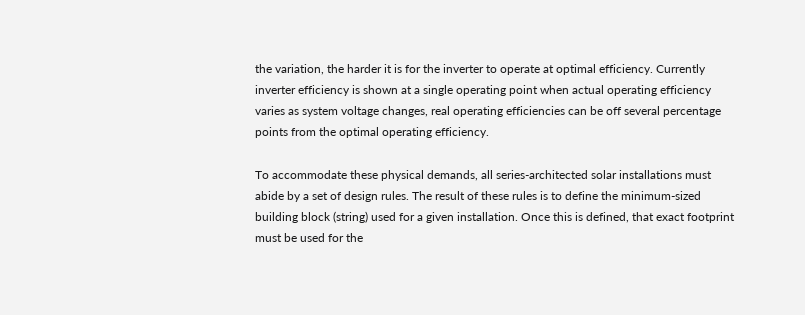the variation, the harder it is for the inverter to operate at optimal efficiency. Currently inverter efficiency is shown at a single operating point when actual operating efficiency varies as system voltage changes, real operating efficiencies can be off several percentage points from the optimal operating efficiency.

To accommodate these physical demands, all series-architected solar installations must abide by a set of design rules. The result of these rules is to define the minimum-sized building block (string) used for a given installation. Once this is defined, that exact footprint must be used for the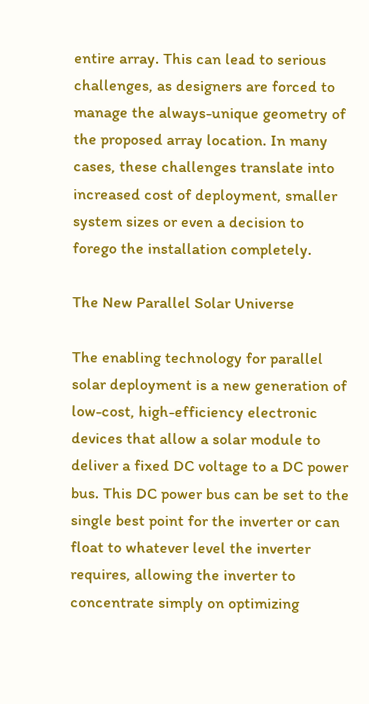entire array. This can lead to serious challenges, as designers are forced to manage the always-unique geometry of the proposed array location. In many cases, these challenges translate into increased cost of deployment, smaller system sizes or even a decision to forego the installation completely.

The New Parallel Solar Universe

The enabling technology for parallel solar deployment is a new generation of low-cost, high-efficiency electronic devices that allow a solar module to deliver a fixed DC voltage to a DC power bus. This DC power bus can be set to the single best point for the inverter or can float to whatever level the inverter requires, allowing the inverter to concentrate simply on optimizing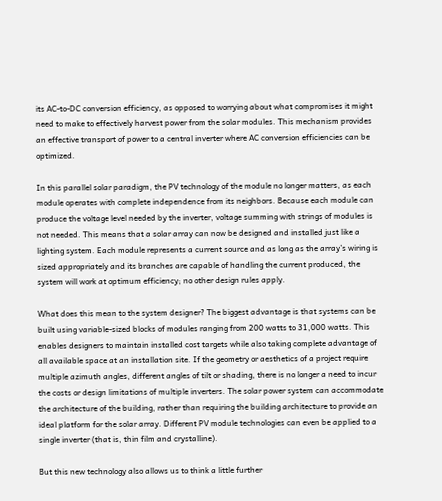its AC-to-DC conversion efficiency, as opposed to worrying about what compromises it might need to make to effectively harvest power from the solar modules. This mechanism provides an effective transport of power to a central inverter where AC conversion efficiencies can be optimized.

In this parallel solar paradigm, the PV technology of the module no longer matters, as each module operates with complete independence from its neighbors. Because each module can produce the voltage level needed by the inverter, voltage summing with strings of modules is not needed. This means that a solar array can now be designed and installed just like a lighting system. Each module represents a current source and as long as the array’s wiring is sized appropriately and its branches are capable of handling the current produced, the system will work at optimum efficiency; no other design rules apply.

What does this mean to the system designer? The biggest advantage is that systems can be built using variable-sized blocks of modules ranging from 200 watts to 31,000 watts. This enables designers to maintain installed cost targets while also taking complete advantage of all available space at an installation site. If the geometry or aesthetics of a project require multiple azimuth angles, different angles of tilt or shading, there is no longer a need to incur the costs or design limitations of multiple inverters. The solar power system can accommodate the architecture of the building, rather than requiring the building architecture to provide an ideal platform for the solar array. Different PV module technologies can even be applied to a single inverter (that is, thin film and crystalline).

But this new technology also allows us to think a little further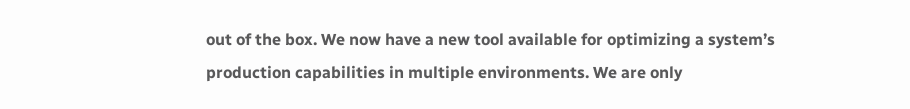out of the box. We now have a new tool available for optimizing a system’s production capabilities in multiple environments. We are only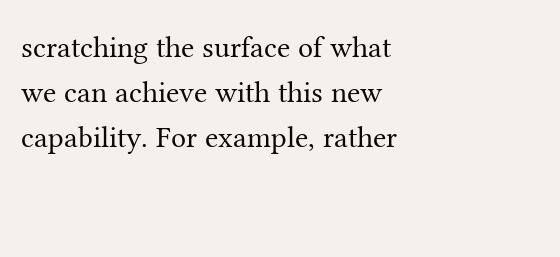scratching the surface of what we can achieve with this new capability. For example, rather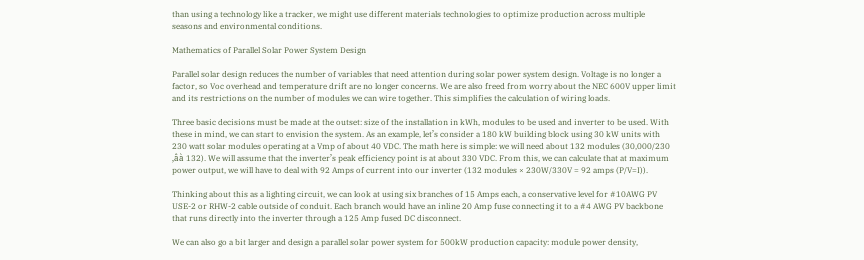than using a technology like a tracker, we might use different materials technologies to optimize production across multiple seasons and environmental conditions.

Mathematics of Parallel Solar Power System Design

Parallel solar design reduces the number of variables that need attention during solar power system design. Voltage is no longer a factor, so Voc overhead and temperature drift are no longer concerns. We are also freed from worry about the NEC 600V upper limit and its restrictions on the number of modules we can wire together. This simplifies the calculation of wiring loads.

Three basic decisions must be made at the outset: size of the installation in kWh, modules to be used and inverter to be used. With these in mind, we can start to envision the system. As an example, let’s consider a 180 kW building block using 30 kW units with 230 watt solar modules operating at a Vmp of about 40 VDC. The math here is simple: we will need about 132 modules (30,000/230 ‚âà 132). We will assume that the inverter’s peak efficiency point is at about 330 VDC. From this, we can calculate that at maximum power output, we will have to deal with 92 Amps of current into our inverter (132 modules × 230W/330V = 92 amps (P/V=I)).

Thinking about this as a lighting circuit, we can look at using six branches of 15 Amps each, a conservative level for #10AWG PV USE-2 or RHW-2 cable outside of conduit. Each branch would have an inline 20 Amp fuse connecting it to a #4 AWG PV backbone that runs directly into the inverter through a 125 Amp fused DC disconnect.

We can also go a bit larger and design a parallel solar power system for 500kW production capacity: module power density,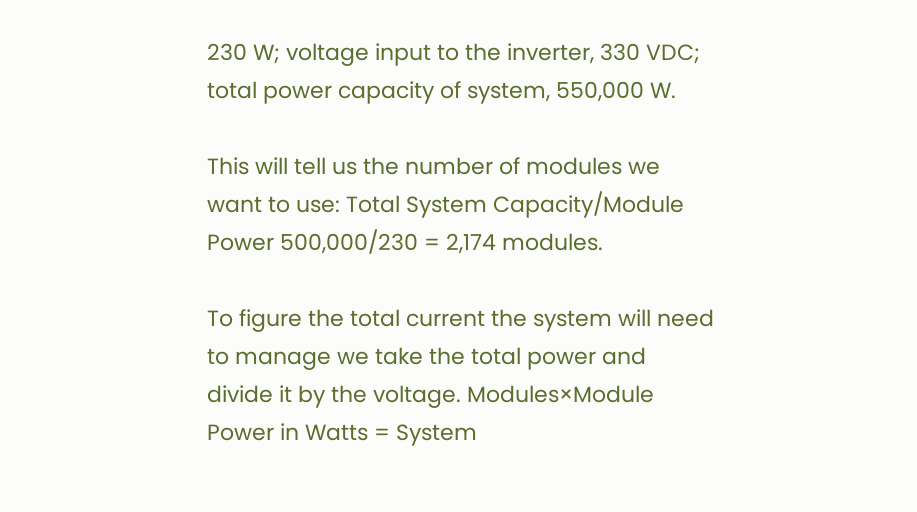230 W; voltage input to the inverter, 330 VDC; total power capacity of system, 550,000 W.

This will tell us the number of modules we want to use: Total System Capacity/Module Power 500,000/230 = 2,174 modules.

To figure the total current the system will need to manage we take the total power and divide it by the voltage. Modules×Module Power in Watts = System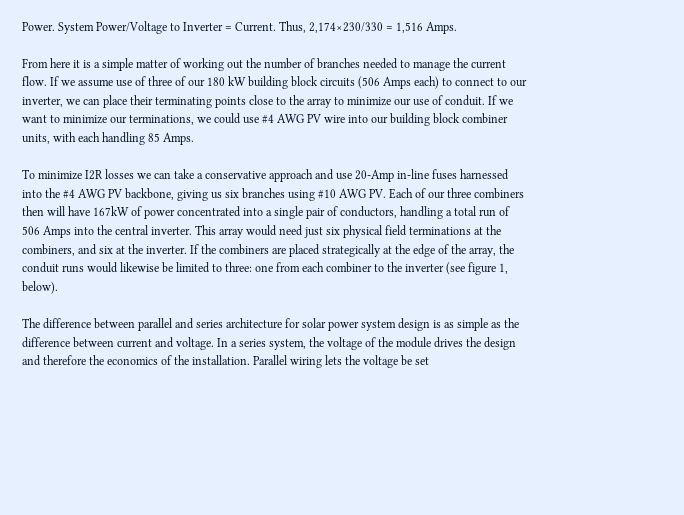Power. System Power/Voltage to Inverter = Current. Thus, 2,174×230/330 = 1,516 Amps.

From here it is a simple matter of working out the number of branches needed to manage the current flow. If we assume use of three of our 180 kW building block circuits (506 Amps each) to connect to our inverter, we can place their terminating points close to the array to minimize our use of conduit. If we want to minimize our terminations, we could use #4 AWG PV wire into our building block combiner units, with each handling 85 Amps.

To minimize I2R losses we can take a conservative approach and use 20-Amp in-line fuses harnessed into the #4 AWG PV backbone, giving us six branches using #10 AWG PV. Each of our three combiners then will have 167kW of power concentrated into a single pair of conductors, handling a total run of 506 Amps into the central inverter. This array would need just six physical field terminations at the combiners, and six at the inverter. If the combiners are placed strategically at the edge of the array, the conduit runs would likewise be limited to three: one from each combiner to the inverter (see figure 1, below).

The difference between parallel and series architecture for solar power system design is as simple as the difference between current and voltage. In a series system, the voltage of the module drives the design and therefore the economics of the installation. Parallel wiring lets the voltage be set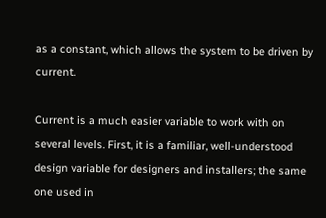as a constant, which allows the system to be driven by current.

Current is a much easier variable to work with on several levels. First, it is a familiar, well-understood design variable for designers and installers; the same one used in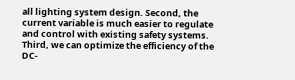all lighting system design. Second, the current variable is much easier to regulate and control with existing safety systems. Third, we can optimize the efficiency of the DC-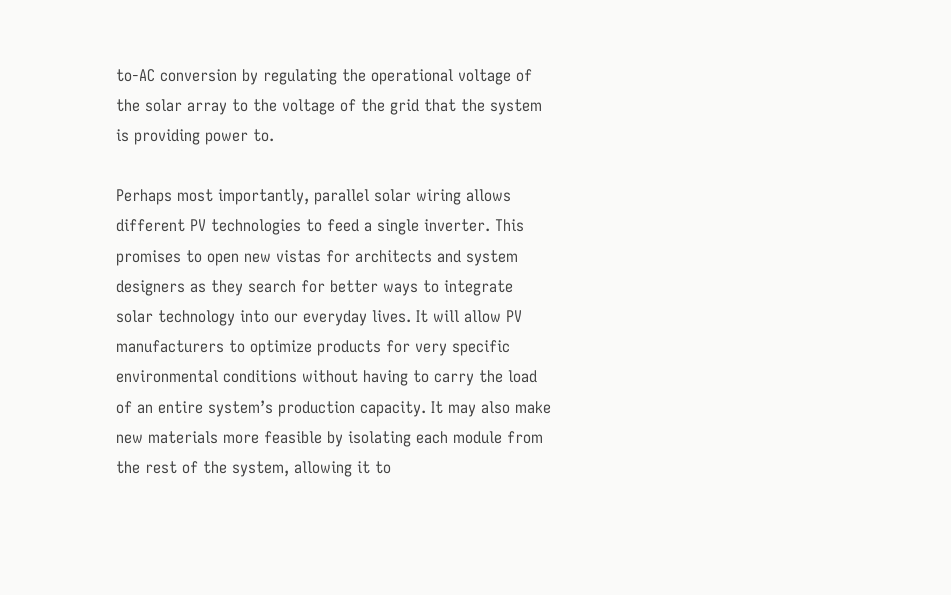to-AC conversion by regulating the operational voltage of the solar array to the voltage of the grid that the system is providing power to.

Perhaps most importantly, parallel solar wiring allows different PV technologies to feed a single inverter. This promises to open new vistas for architects and system designers as they search for better ways to integrate solar technology into our everyday lives. It will allow PV manufacturers to optimize products for very specific environmental conditions without having to carry the load of an entire system’s production capacity. It may also make new materials more feasible by isolating each module from the rest of the system, allowing it to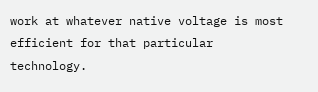work at whatever native voltage is most efficient for that particular technology.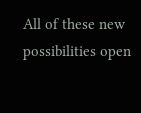All of these new possibilities open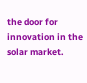the door for innovation in the solar market.